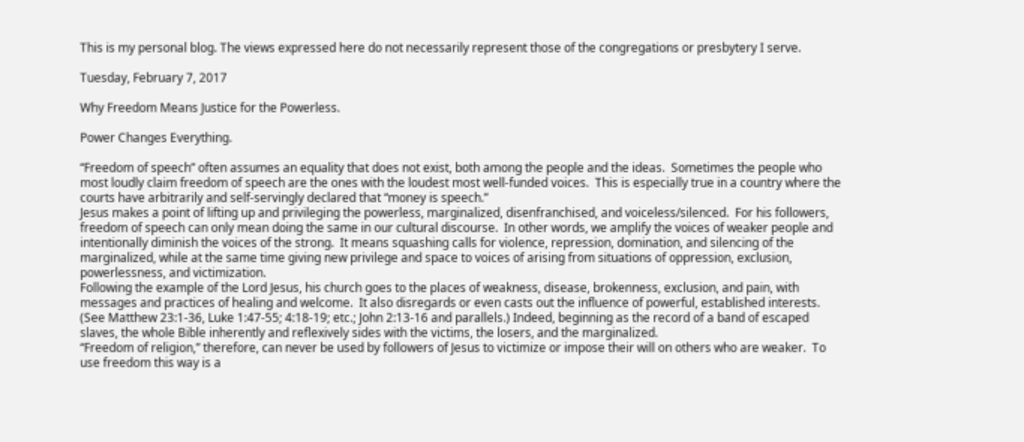This is my personal blog. The views expressed here do not necessarily represent those of the congregations or presbytery I serve.

Tuesday, February 7, 2017

Why Freedom Means Justice for the Powerless.

Power Changes Everything.

“Freedom of speech” often assumes an equality that does not exist, both among the people and the ideas.  Sometimes the people who most loudly claim freedom of speech are the ones with the loudest most well-funded voices.  This is especially true in a country where the courts have arbitrarily and self-servingly declared that “money is speech.”
Jesus makes a point of lifting up and privileging the powerless, marginalized, disenfranchised, and voiceless/silenced.  For his followers, freedom of speech can only mean doing the same in our cultural discourse.  In other words, we amplify the voices of weaker people and intentionally diminish the voices of the strong.  It means squashing calls for violence, repression, domination, and silencing of the marginalized, while at the same time giving new privilege and space to voices of arising from situations of oppression, exclusion, powerlessness, and victimization.
Following the example of the Lord Jesus, his church goes to the places of weakness, disease, brokenness, exclusion, and pain, with messages and practices of healing and welcome.  It also disregards or even casts out the influence of powerful, established interests.  (See Matthew 23:1-36, Luke 1:47-55; 4:18-19; etc.; John 2:13-16 and parallels.) Indeed, beginning as the record of a band of escaped slaves, the whole Bible inherently and reflexively sides with the victims, the losers, and the marginalized.
“Freedom of religion,” therefore, can never be used by followers of Jesus to victimize or impose their will on others who are weaker.  To use freedom this way is a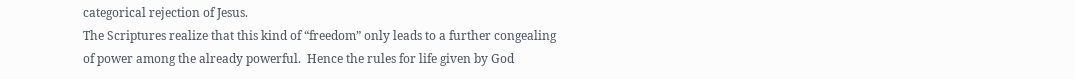categorical rejection of Jesus.
The Scriptures realize that this kind of “freedom” only leads to a further congealing of power among the already powerful.  Hence the rules for life given by God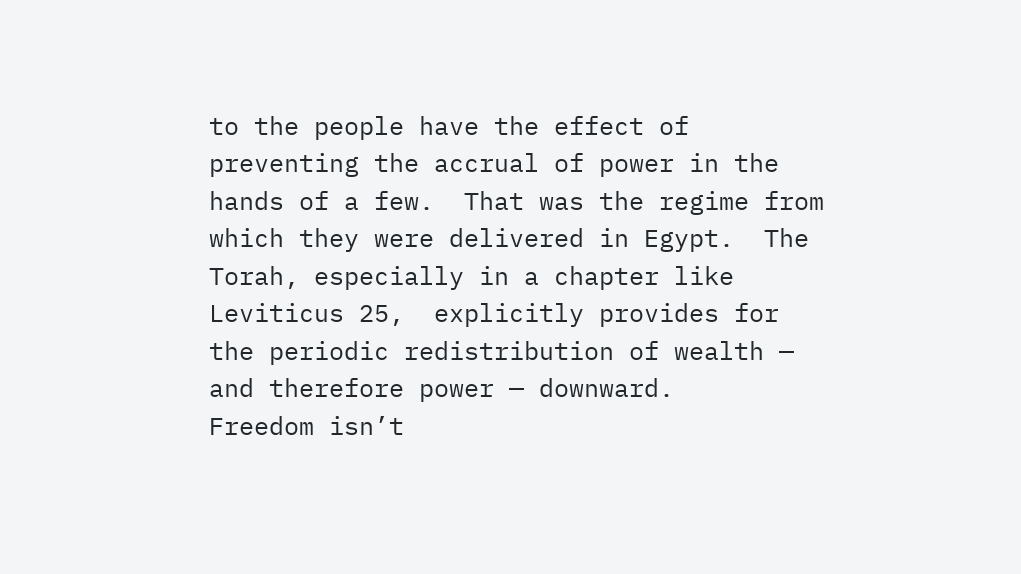to the people have the effect of preventing the accrual of power in the hands of a few.  That was the regime from which they were delivered in Egypt.  The Torah, especially in a chapter like Leviticus 25,  explicitly provides for the periodic redistribution of wealth — and therefore power — downward.
Freedom isn’t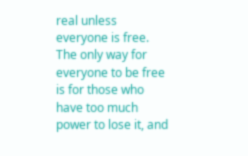real unless everyone is free.  The only way for everyone to be free is for those who have too much power to lose it, and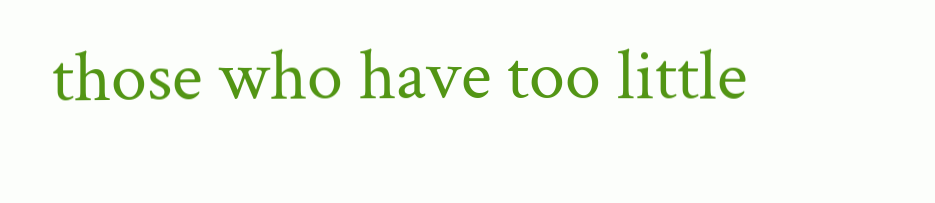those who have too little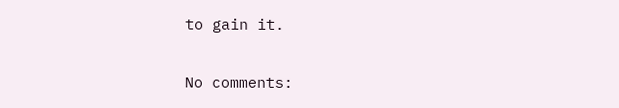to gain it.


No comments: